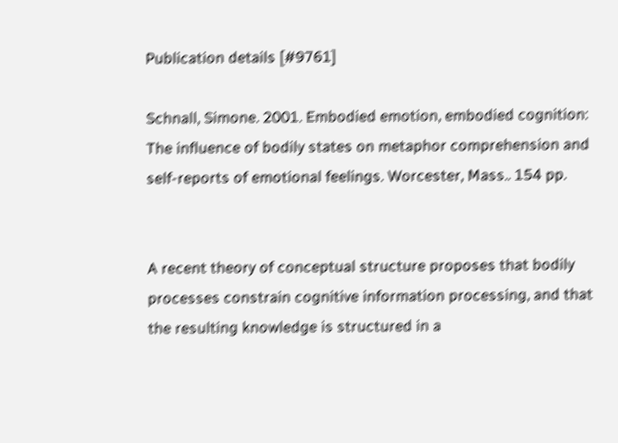Publication details [#9761]

Schnall, Simone. 2001. Embodied emotion, embodied cognition: The influence of bodily states on metaphor comprehension and self-reports of emotional feelings. Worcester, Mass.. 154 pp.


A recent theory of conceptual structure proposes that bodily processes constrain cognitive information processing, and that the resulting knowledge is structured in a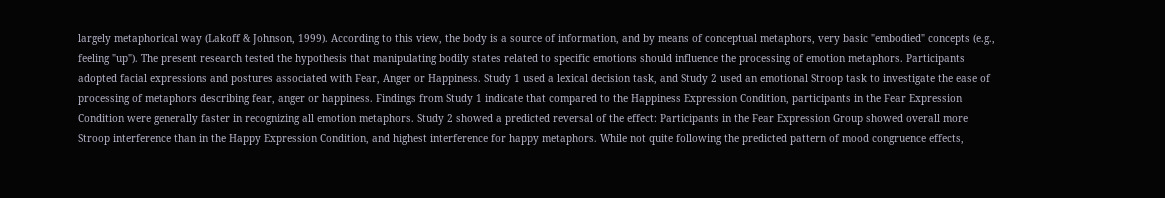largely metaphorical way (Lakoff & Johnson, 1999). According to this view, the body is a source of information, and by means of conceptual metaphors, very basic "embodied" concepts (e.g., feeling "up"). The present research tested the hypothesis that manipulating bodily states related to specific emotions should influence the processing of emotion metaphors. Participants adopted facial expressions and postures associated with Fear, Anger or Happiness. Study 1 used a lexical decision task, and Study 2 used an emotional Stroop task to investigate the ease of processing of metaphors describing fear, anger or happiness. Findings from Study 1 indicate that compared to the Happiness Expression Condition, participants in the Fear Expression Condition were generally faster in recognizing all emotion metaphors. Study 2 showed a predicted reversal of the effect: Participants in the Fear Expression Group showed overall more Stroop interference than in the Happy Expression Condition, and highest interference for happy metaphors. While not quite following the predicted pattern of mood congruence effects,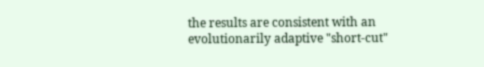the results are consistent with an evolutionarily adaptive "short-cut"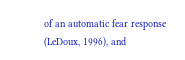of an automatic fear response (LeDoux, 1996), and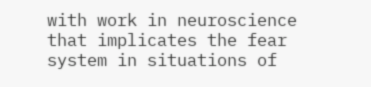with work in neuroscience that implicates the fear system in situations of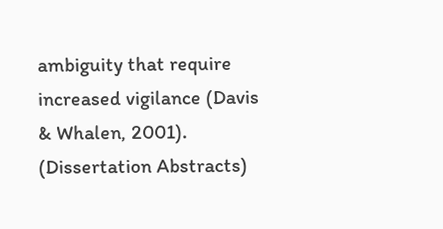ambiguity that require increased vigilance (Davis & Whalen, 2001). (Dissertation Abstracts)